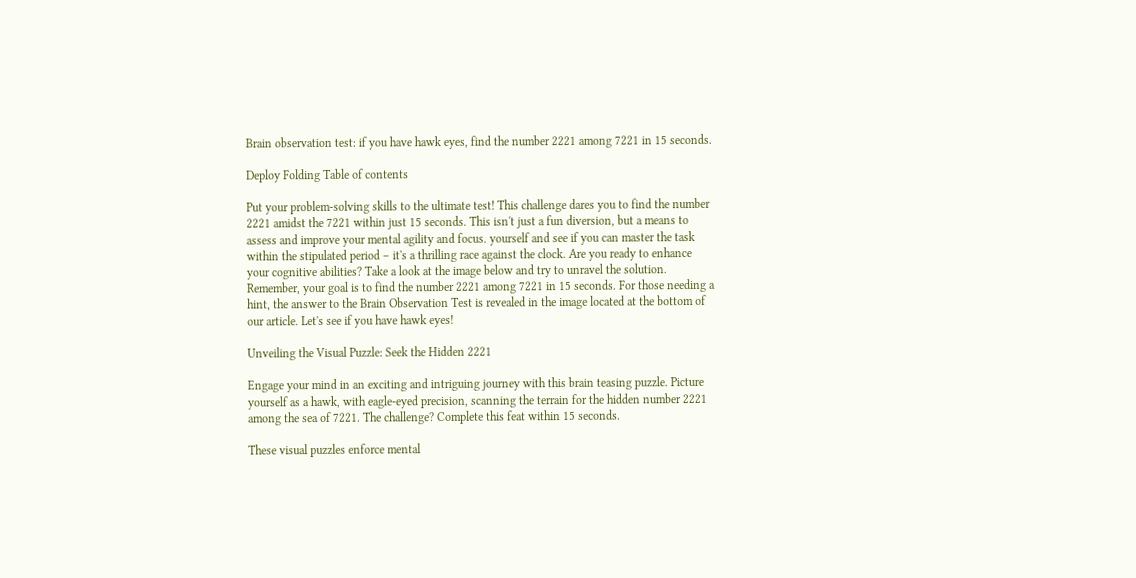Brain observation test: if you have hawk eyes, find the number 2221 among 7221 in 15 seconds.

Deploy Folding Table of contents

Put your problem-solving skills to the ultimate test! This challenge dares you to find the number 2221 amidst the 7221 within just 15 seconds. This isn't just a fun diversion, but a means to assess and improve your mental agility and focus. yourself and see if you can master the task within the stipulated period – it's a thrilling race against the clock. Are you ready to enhance your cognitive abilities? Take a look at the image below and try to unravel the solution. Remember, your goal is to find the number 2221 among 7221 in 15 seconds. For those needing a hint, the answer to the Brain Observation Test is revealed in the image located at the bottom of our article. Let's see if you have hawk eyes!

Unveiling the Visual Puzzle: Seek the Hidden 2221

Engage your mind in an exciting and intriguing journey with this brain teasing puzzle. Picture yourself as a hawk, with eagle-eyed precision, scanning the terrain for the hidden number 2221 among the sea of 7221. The challenge? Complete this feat within 15 seconds.

These visual puzzles enforce mental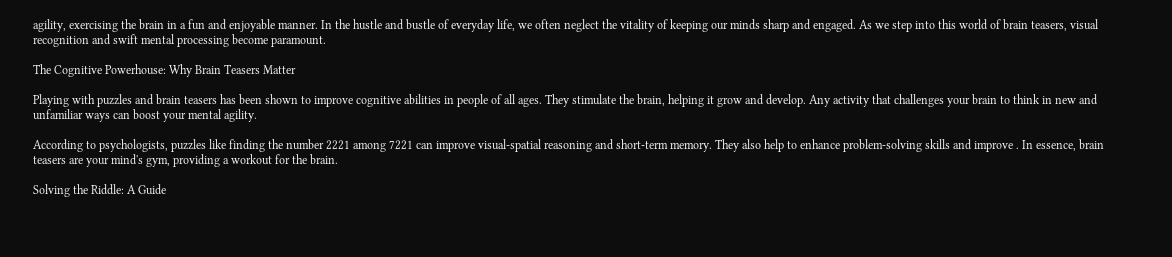agility, exercising the brain in a fun and enjoyable manner. In the hustle and bustle of everyday life, we often neglect the vitality of keeping our minds sharp and engaged. As we step into this world of brain teasers, visual recognition and swift mental processing become paramount.

The Cognitive Powerhouse: Why Brain Teasers Matter

Playing with puzzles and brain teasers has been shown to improve cognitive abilities in people of all ages. They stimulate the brain, helping it grow and develop. Any activity that challenges your brain to think in new and unfamiliar ways can boost your mental agility.

According to psychologists, puzzles like finding the number 2221 among 7221 can improve visual-spatial reasoning and short-term memory. They also help to enhance problem-solving skills and improve . In essence, brain teasers are your mind's gym, providing a workout for the brain.

Solving the Riddle: A Guide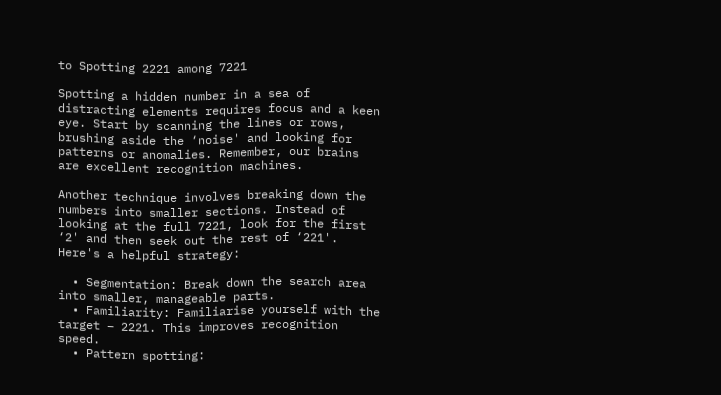to Spotting 2221 among 7221

Spotting a hidden number in a sea of distracting elements requires focus and a keen eye. Start by scanning the lines or rows, brushing aside the ‘noise' and looking for patterns or anomalies. Remember, our brains are excellent recognition machines.

Another technique involves breaking down the numbers into smaller sections. Instead of looking at the full 7221, look for the first ‘2' and then seek out the rest of ‘221'. Here's a helpful strategy:

  • Segmentation: Break down the search area into smaller, manageable parts.
  • Familiarity: Familiarise yourself with the target – 2221. This improves recognition speed.
  • Pattern spotting: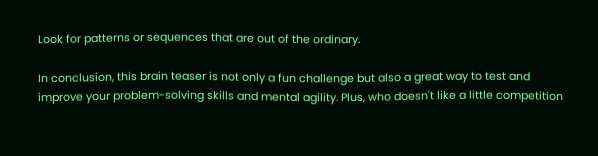Look for patterns or sequences that are out of the ordinary.

In conclusion, this brain teaser is not only a fun challenge but also a great way to test and improve your problem-solving skills and mental agility. Plus, who doesn't like a little competition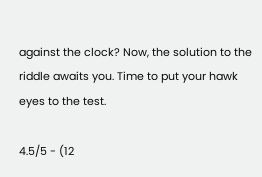against the clock? Now, the solution to the riddle awaits you. Time to put your hawk eyes to the test.

4.5/5 - (12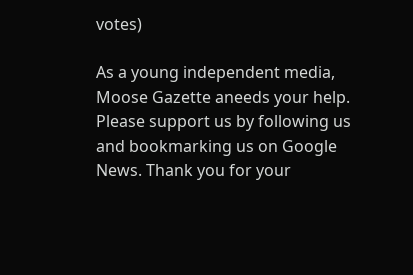votes)

As a young independent media, Moose Gazette aneeds your help. Please support us by following us and bookmarking us on Google News. Thank you for your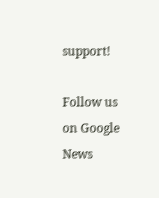support!

Follow us on Google News